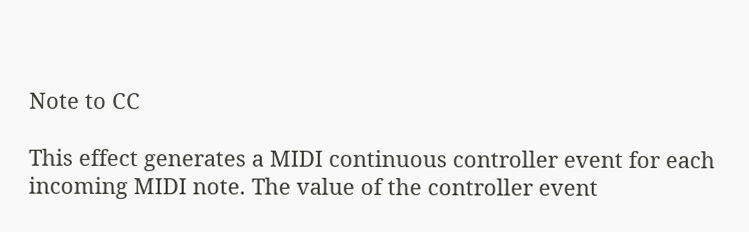Note to CC

This effect generates a MIDI continuous controller event for each incoming MIDI note. The value of the controller event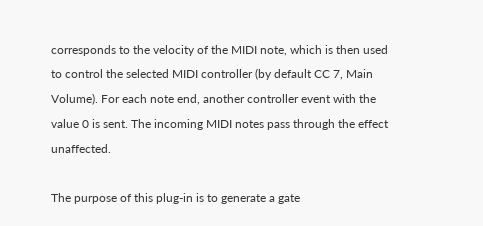corresponds to the velocity of the MIDI note, which is then used to control the selected MIDI controller (by default CC 7, Main Volume). For each note end, another controller event with the value 0 is sent. The incoming MIDI notes pass through the effect unaffected.

The purpose of this plug-in is to generate a gate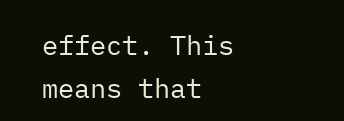effect. This means that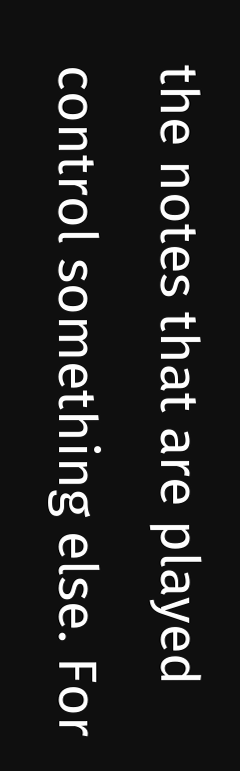the notes that are played control something else. For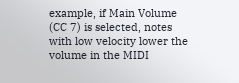example, if Main Volume (CC 7) is selected, notes with low velocity lower the volume in the MIDI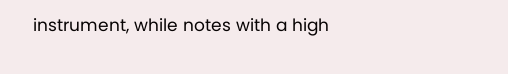instrument, while notes with a high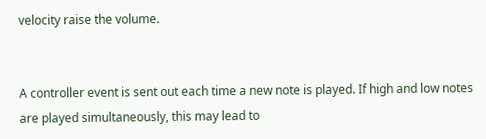velocity raise the volume.


A controller event is sent out each time a new note is played. If high and low notes are played simultaneously, this may lead to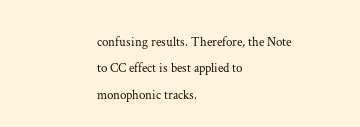confusing results. Therefore, the Note to CC effect is best applied to monophonic tracks.